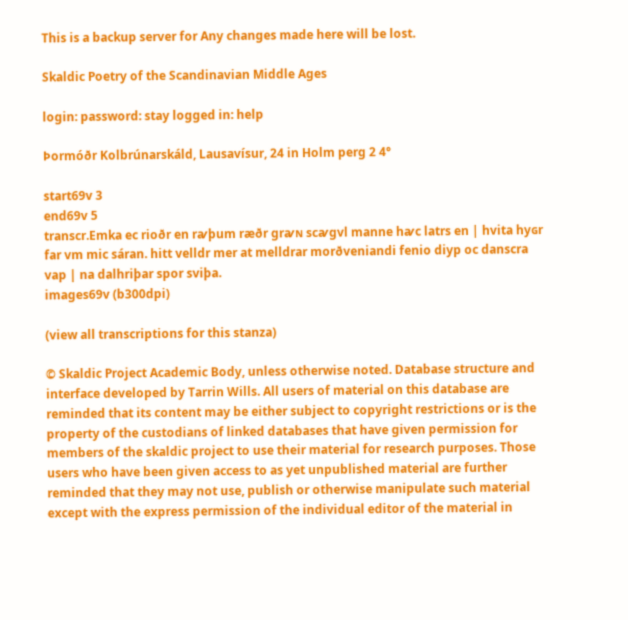This is a backup server for Any changes made here will be lost.

Skaldic Poetry of the Scandinavian Middle Ages

login: password: stay logged in: help

Þormóðr Kolbrúnarskáld, Lausavísur, 24 in Holm perg 2 4°

start69v 3
end69v 5
transcr.Emka ec rioðr en rꜹþum ræðr grꜹɴ scꜹgvl manne hꜹc latrs en | hvita hyɢr far vm mic sáran. hitt velldr mer at melldrar morðveniandi fenio diyp oc danscra vap | na dalhriþar spor sviþa.
images69v (b300dpi)

(view all transcriptions for this stanza)

© Skaldic Project Academic Body, unless otherwise noted. Database structure and interface developed by Tarrin Wills. All users of material on this database are reminded that its content may be either subject to copyright restrictions or is the property of the custodians of linked databases that have given permission for members of the skaldic project to use their material for research purposes. Those users who have been given access to as yet unpublished material are further reminded that they may not use, publish or otherwise manipulate such material except with the express permission of the individual editor of the material in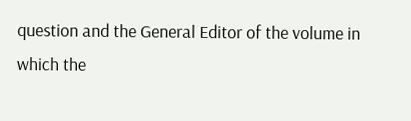question and the General Editor of the volume in which the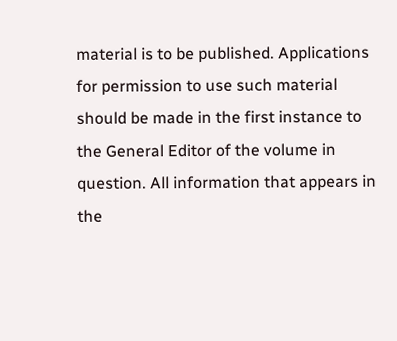material is to be published. Applications for permission to use such material should be made in the first instance to the General Editor of the volume in question. All information that appears in the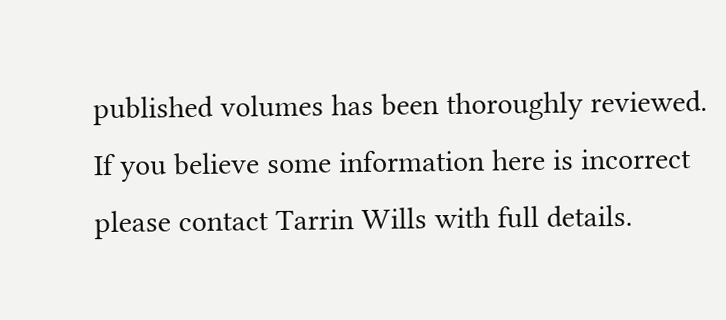published volumes has been thoroughly reviewed. If you believe some information here is incorrect please contact Tarrin Wills with full details.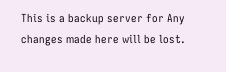This is a backup server for Any changes made here will be lost.